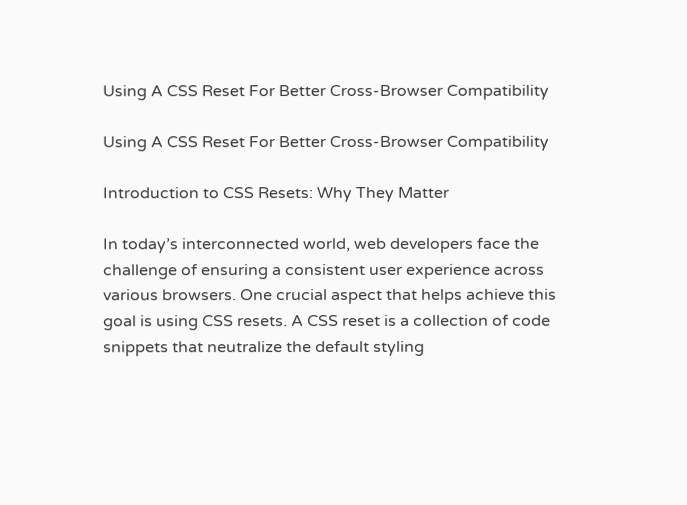Using A CSS Reset For Better Cross-Browser Compatibility

Using A CSS Reset For Better Cross-Browser Compatibility

Introduction to CSS Resets: Why They Matter

In today’s interconnected world, web developers face the challenge of ensuring a consistent user experience across various browsers. One crucial aspect that helps achieve this goal is using CSS resets. A CSS reset is a collection of code snippets that neutralize the default styling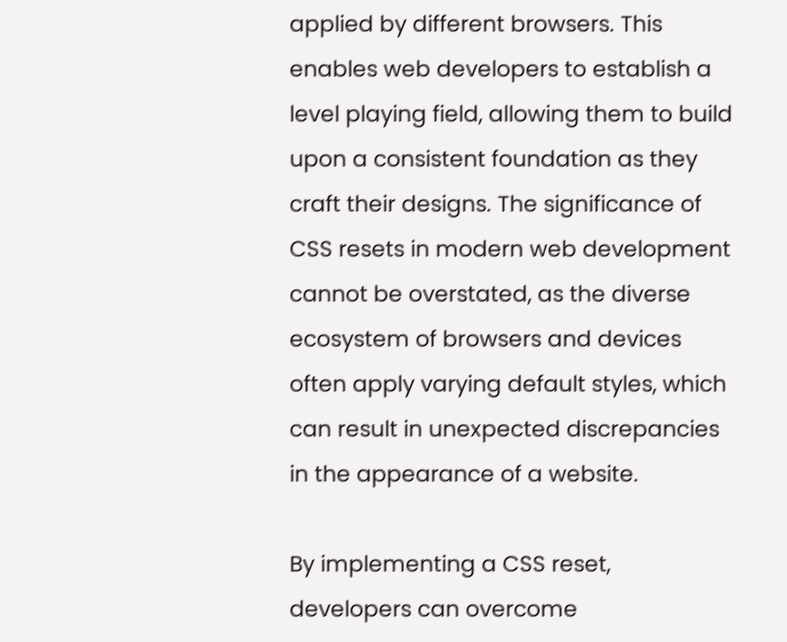applied by different browsers. This enables web developers to establish a level playing field, allowing them to build upon a consistent foundation as they craft their designs. The significance of CSS resets in modern web development cannot be overstated, as the diverse ecosystem of browsers and devices often apply varying default styles, which can result in unexpected discrepancies in the appearance of a website.

By implementing a CSS reset, developers can overcome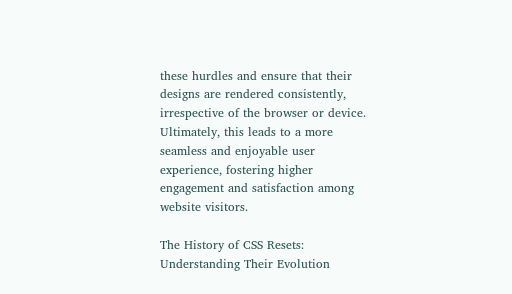these hurdles and ensure that their designs are rendered consistently, irrespective of the browser or device. Ultimately, this leads to a more seamless and enjoyable user experience, fostering higher engagement and satisfaction among website visitors.

The History of CSS Resets: Understanding Their Evolution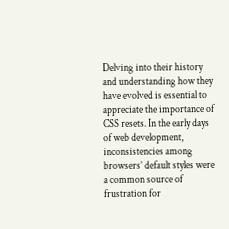Delving into their history and understanding how they have evolved is essential to appreciate the importance of CSS resets. In the early days of web development, inconsistencies among browsers’ default styles were a common source of frustration for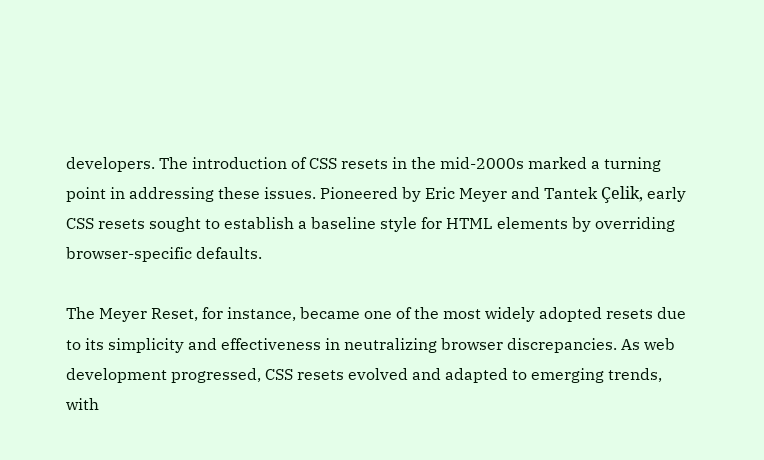developers. The introduction of CSS resets in the mid-2000s marked a turning point in addressing these issues. Pioneered by Eric Meyer and Tantek Çelik, early CSS resets sought to establish a baseline style for HTML elements by overriding browser-specific defaults.

The Meyer Reset, for instance, became one of the most widely adopted resets due to its simplicity and effectiveness in neutralizing browser discrepancies. As web development progressed, CSS resets evolved and adapted to emerging trends, with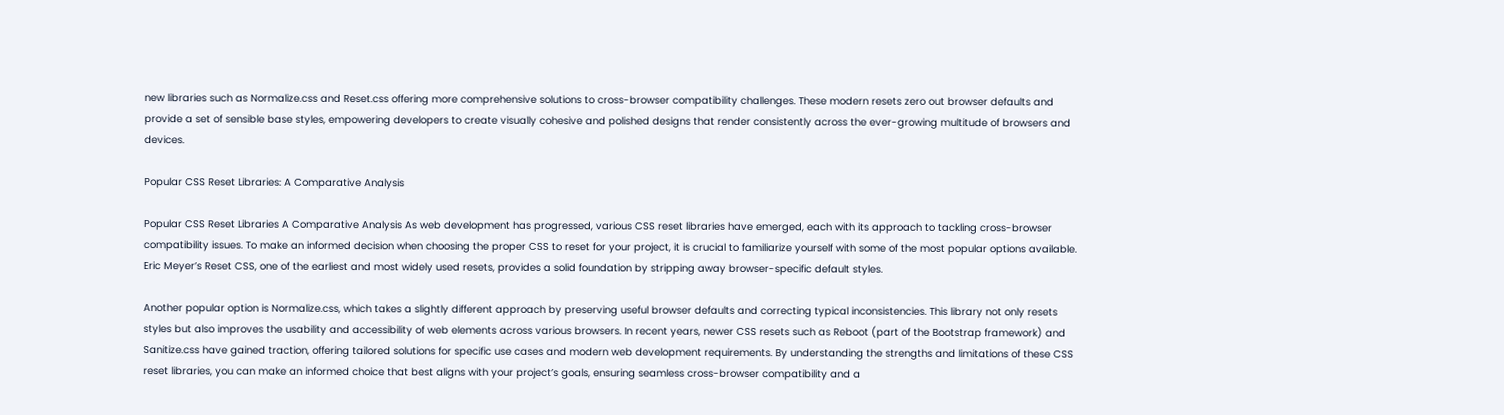new libraries such as Normalize.css and Reset.css offering more comprehensive solutions to cross-browser compatibility challenges. These modern resets zero out browser defaults and provide a set of sensible base styles, empowering developers to create visually cohesive and polished designs that render consistently across the ever-growing multitude of browsers and devices.

Popular CSS Reset Libraries: A Comparative Analysis

Popular CSS Reset Libraries A Comparative Analysis As web development has progressed, various CSS reset libraries have emerged, each with its approach to tackling cross-browser compatibility issues. To make an informed decision when choosing the proper CSS to reset for your project, it is crucial to familiarize yourself with some of the most popular options available. Eric Meyer’s Reset CSS, one of the earliest and most widely used resets, provides a solid foundation by stripping away browser-specific default styles.

Another popular option is Normalize.css, which takes a slightly different approach by preserving useful browser defaults and correcting typical inconsistencies. This library not only resets styles but also improves the usability and accessibility of web elements across various browsers. In recent years, newer CSS resets such as Reboot (part of the Bootstrap framework) and Sanitize.css have gained traction, offering tailored solutions for specific use cases and modern web development requirements. By understanding the strengths and limitations of these CSS reset libraries, you can make an informed choice that best aligns with your project’s goals, ensuring seamless cross-browser compatibility and a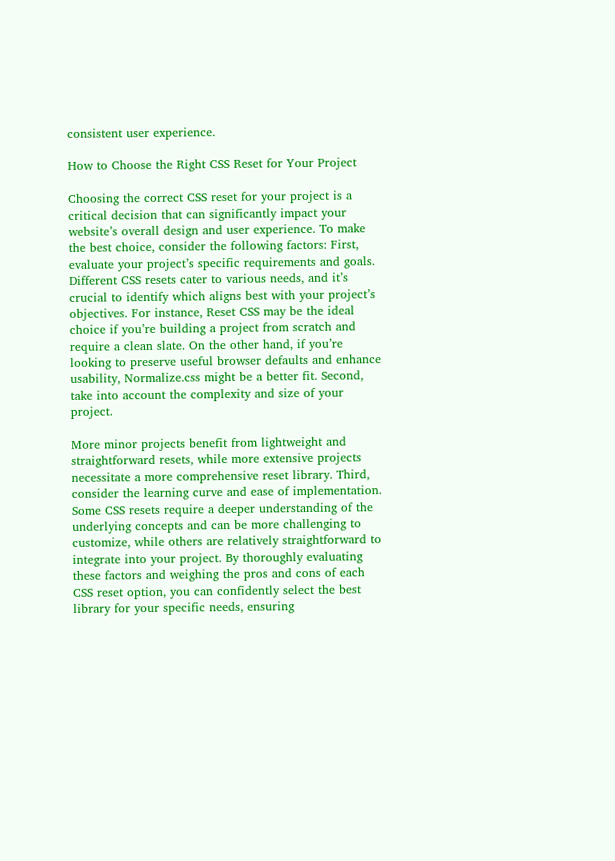consistent user experience.

How to Choose the Right CSS Reset for Your Project

Choosing the correct CSS reset for your project is a critical decision that can significantly impact your website’s overall design and user experience. To make the best choice, consider the following factors: First, evaluate your project’s specific requirements and goals. Different CSS resets cater to various needs, and it’s crucial to identify which aligns best with your project’s objectives. For instance, Reset CSS may be the ideal choice if you’re building a project from scratch and require a clean slate. On the other hand, if you’re looking to preserve useful browser defaults and enhance usability, Normalize.css might be a better fit. Second, take into account the complexity and size of your project.

More minor projects benefit from lightweight and straightforward resets, while more extensive projects necessitate a more comprehensive reset library. Third, consider the learning curve and ease of implementation. Some CSS resets require a deeper understanding of the underlying concepts and can be more challenging to customize, while others are relatively straightforward to integrate into your project. By thoroughly evaluating these factors and weighing the pros and cons of each CSS reset option, you can confidently select the best library for your specific needs, ensuring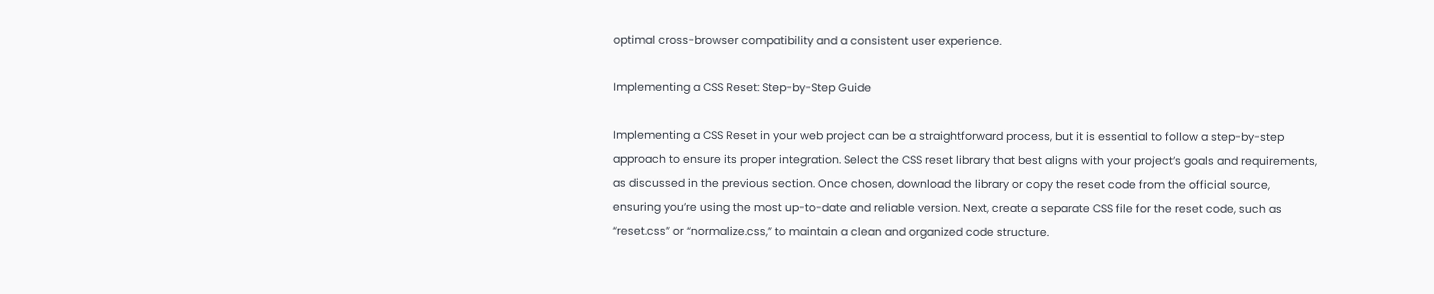optimal cross-browser compatibility and a consistent user experience.

Implementing a CSS Reset: Step-by-Step Guide

Implementing a CSS Reset in your web project can be a straightforward process, but it is essential to follow a step-by-step approach to ensure its proper integration. Select the CSS reset library that best aligns with your project’s goals and requirements, as discussed in the previous section. Once chosen, download the library or copy the reset code from the official source, ensuring you’re using the most up-to-date and reliable version. Next, create a separate CSS file for the reset code, such as “reset.css” or “normalize.css,” to maintain a clean and organized code structure.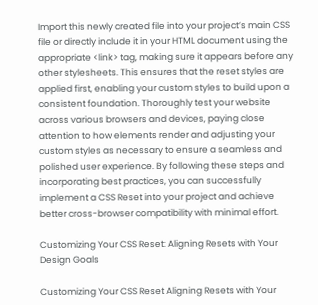Import this newly created file into your project’s main CSS file or directly include it in your HTML document using the appropriate <link> tag, making sure it appears before any other stylesheets. This ensures that the reset styles are applied first, enabling your custom styles to build upon a consistent foundation. Thoroughly test your website across various browsers and devices, paying close attention to how elements render and adjusting your custom styles as necessary to ensure a seamless and polished user experience. By following these steps and incorporating best practices, you can successfully implement a CSS Reset into your project and achieve better cross-browser compatibility with minimal effort.

Customizing Your CSS Reset: Aligning Resets with Your Design Goals

Customizing Your CSS Reset Aligning Resets with Your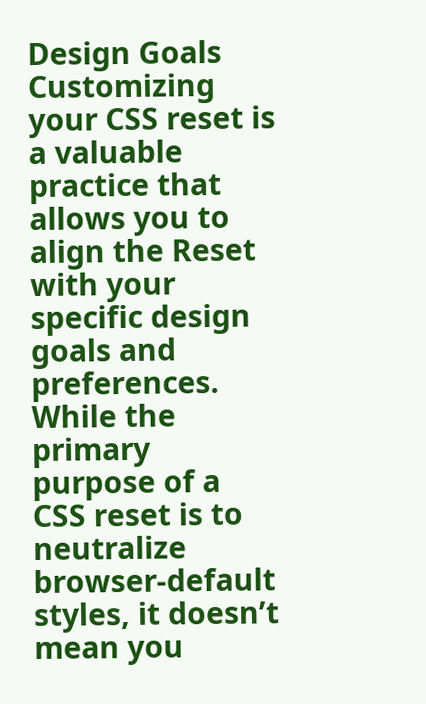Design Goals Customizing your CSS reset is a valuable practice that allows you to align the Reset with your specific design goals and preferences. While the primary purpose of a CSS reset is to neutralize browser-default styles, it doesn’t mean you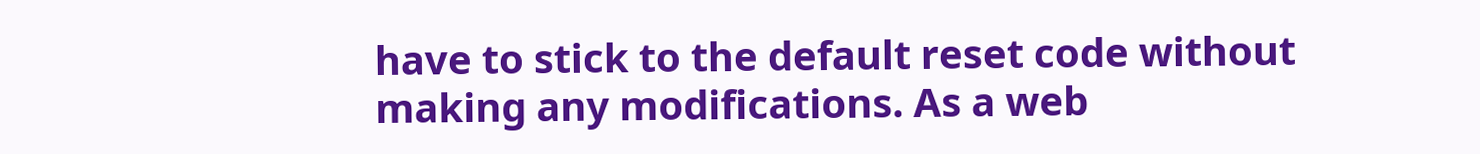have to stick to the default reset code without making any modifications. As a web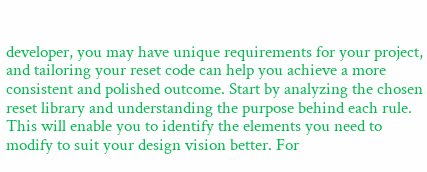developer, you may have unique requirements for your project, and tailoring your reset code can help you achieve a more consistent and polished outcome. Start by analyzing the chosen reset library and understanding the purpose behind each rule. This will enable you to identify the elements you need to modify to suit your design vision better. For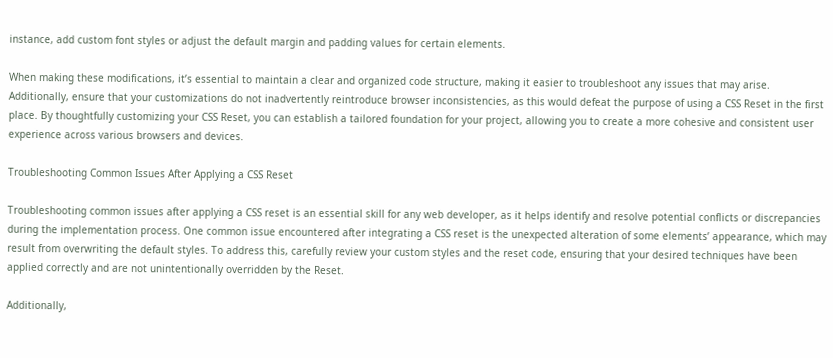instance, add custom font styles or adjust the default margin and padding values for certain elements.

When making these modifications, it’s essential to maintain a clear and organized code structure, making it easier to troubleshoot any issues that may arise. Additionally, ensure that your customizations do not inadvertently reintroduce browser inconsistencies, as this would defeat the purpose of using a CSS Reset in the first place. By thoughtfully customizing your CSS Reset, you can establish a tailored foundation for your project, allowing you to create a more cohesive and consistent user experience across various browsers and devices.

Troubleshooting Common Issues After Applying a CSS Reset

Troubleshooting common issues after applying a CSS reset is an essential skill for any web developer, as it helps identify and resolve potential conflicts or discrepancies during the implementation process. One common issue encountered after integrating a CSS reset is the unexpected alteration of some elements’ appearance, which may result from overwriting the default styles. To address this, carefully review your custom styles and the reset code, ensuring that your desired techniques have been applied correctly and are not unintentionally overridden by the Reset.

Additionally,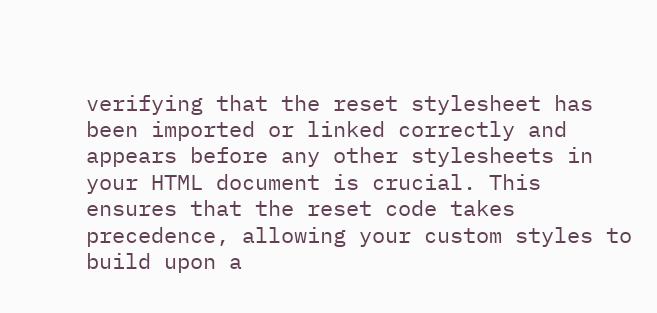verifying that the reset stylesheet has been imported or linked correctly and appears before any other stylesheets in your HTML document is crucial. This ensures that the reset code takes precedence, allowing your custom styles to build upon a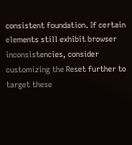consistent foundation. If certain elements still exhibit browser inconsistencies, consider customizing the Reset further to target these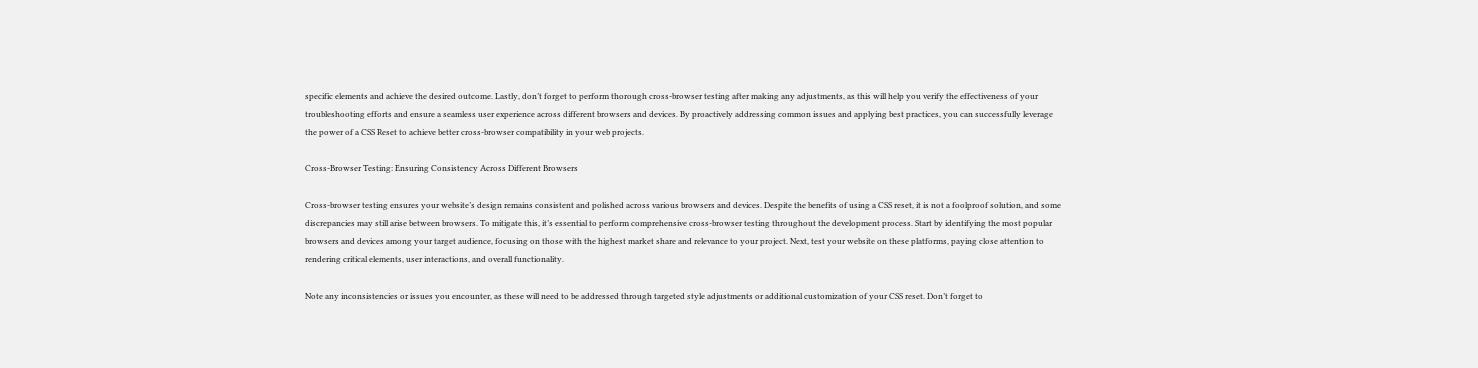specific elements and achieve the desired outcome. Lastly, don’t forget to perform thorough cross-browser testing after making any adjustments, as this will help you verify the effectiveness of your troubleshooting efforts and ensure a seamless user experience across different browsers and devices. By proactively addressing common issues and applying best practices, you can successfully leverage the power of a CSS Reset to achieve better cross-browser compatibility in your web projects.

Cross-Browser Testing: Ensuring Consistency Across Different Browsers

Cross-browser testing ensures your website’s design remains consistent and polished across various browsers and devices. Despite the benefits of using a CSS reset, it is not a foolproof solution, and some discrepancies may still arise between browsers. To mitigate this, it’s essential to perform comprehensive cross-browser testing throughout the development process. Start by identifying the most popular browsers and devices among your target audience, focusing on those with the highest market share and relevance to your project. Next, test your website on these platforms, paying close attention to rendering critical elements, user interactions, and overall functionality.

Note any inconsistencies or issues you encounter, as these will need to be addressed through targeted style adjustments or additional customization of your CSS reset. Don’t forget to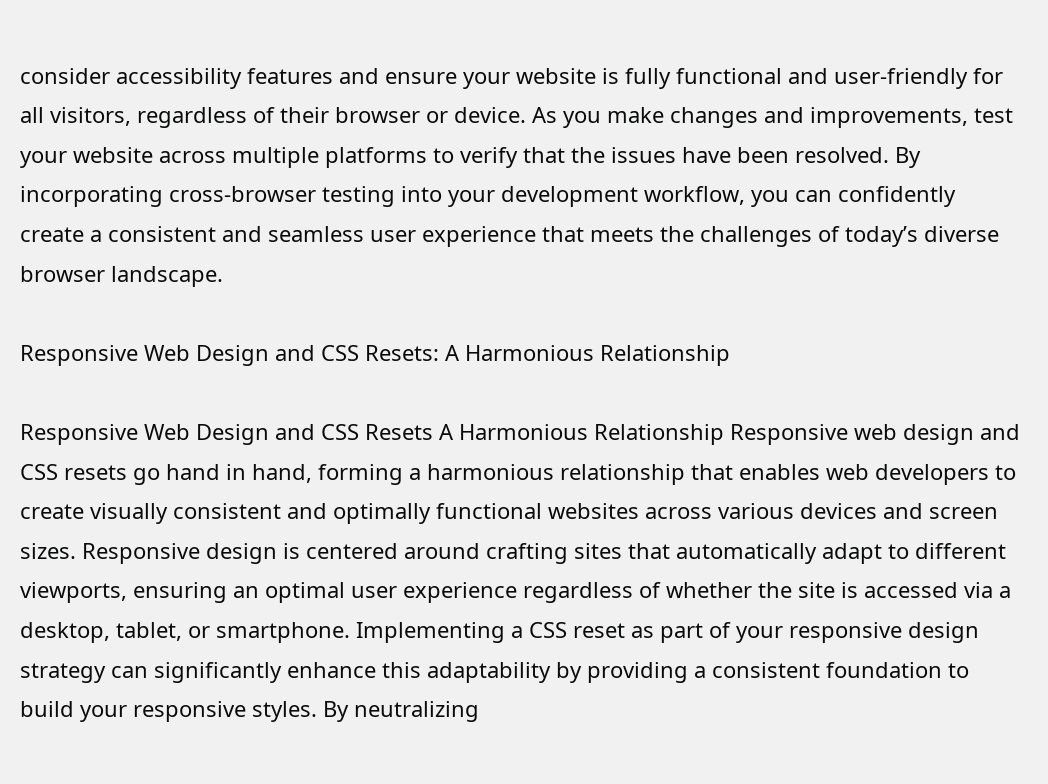consider accessibility features and ensure your website is fully functional and user-friendly for all visitors, regardless of their browser or device. As you make changes and improvements, test your website across multiple platforms to verify that the issues have been resolved. By incorporating cross-browser testing into your development workflow, you can confidently create a consistent and seamless user experience that meets the challenges of today’s diverse browser landscape.

Responsive Web Design and CSS Resets: A Harmonious Relationship

Responsive Web Design and CSS Resets A Harmonious Relationship Responsive web design and CSS resets go hand in hand, forming a harmonious relationship that enables web developers to create visually consistent and optimally functional websites across various devices and screen sizes. Responsive design is centered around crafting sites that automatically adapt to different viewports, ensuring an optimal user experience regardless of whether the site is accessed via a desktop, tablet, or smartphone. Implementing a CSS reset as part of your responsive design strategy can significantly enhance this adaptability by providing a consistent foundation to build your responsive styles. By neutralizing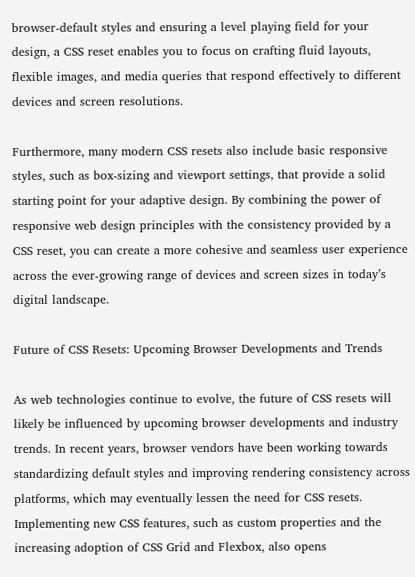browser-default styles and ensuring a level playing field for your design, a CSS reset enables you to focus on crafting fluid layouts, flexible images, and media queries that respond effectively to different devices and screen resolutions.

Furthermore, many modern CSS resets also include basic responsive styles, such as box-sizing and viewport settings, that provide a solid starting point for your adaptive design. By combining the power of responsive web design principles with the consistency provided by a CSS reset, you can create a more cohesive and seamless user experience across the ever-growing range of devices and screen sizes in today’s digital landscape.

Future of CSS Resets: Upcoming Browser Developments and Trends

As web technologies continue to evolve, the future of CSS resets will likely be influenced by upcoming browser developments and industry trends. In recent years, browser vendors have been working towards standardizing default styles and improving rendering consistency across platforms, which may eventually lessen the need for CSS resets. Implementing new CSS features, such as custom properties and the increasing adoption of CSS Grid and Flexbox, also opens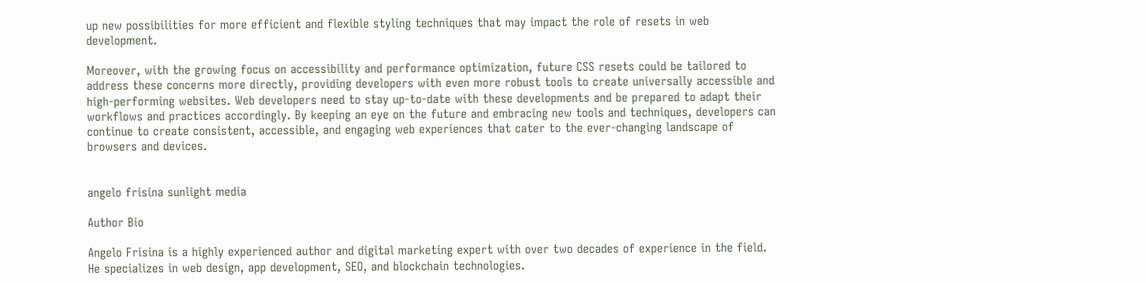up new possibilities for more efficient and flexible styling techniques that may impact the role of resets in web development.

Moreover, with the growing focus on accessibility and performance optimization, future CSS resets could be tailored to address these concerns more directly, providing developers with even more robust tools to create universally accessible and high-performing websites. Web developers need to stay up-to-date with these developments and be prepared to adapt their workflows and practices accordingly. By keeping an eye on the future and embracing new tools and techniques, developers can continue to create consistent, accessible, and engaging web experiences that cater to the ever-changing landscape of browsers and devices.


angelo frisina sunlight media

Author Bio

Angelo Frisina is a highly experienced author and digital marketing expert with over two decades of experience in the field. He specializes in web design, app development, SEO, and blockchain technologies.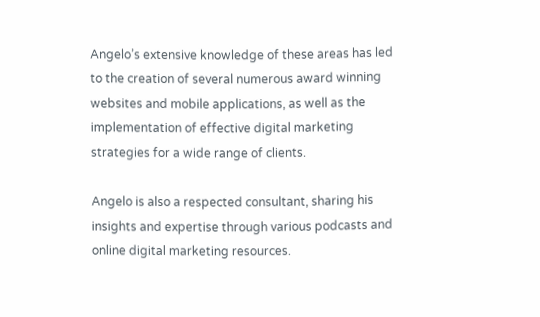Angelo’s extensive knowledge of these areas has led to the creation of several numerous award winning websites and mobile applications, as well as the implementation of effective digital marketing strategies for a wide range of clients.

Angelo is also a respected consultant, sharing his insights and expertise through various podcasts and online digital marketing resources.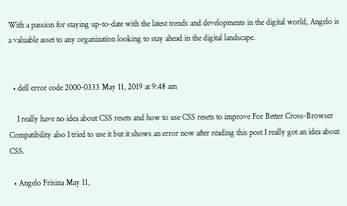With a passion for staying up-to-date with the latest trends and developments in the digital world, Angelo is a valuable asset to any organization looking to stay ahead in the digital landscape.


  • dell error code 2000-0333 May 11, 2019 at 9:48 am

    I really have no idea about CSS resets and how to use CSS resets to improve For Better Cross-Browser Compatibility also I tried to use it but it shows an error now after reading this post I really got an idea about CSS.

  • Angelo Frisina May 11,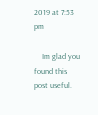2019 at 7:53 pm

    Im glad you found this post useful.